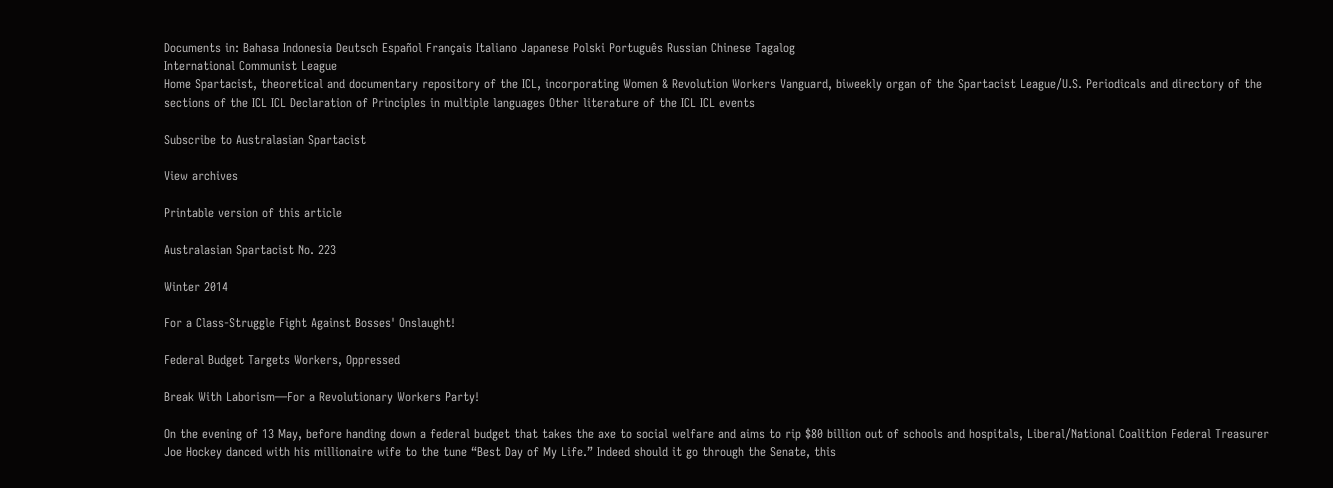Documents in: Bahasa Indonesia Deutsch Español Français Italiano Japanese Polski Português Russian Chinese Tagalog
International Communist League
Home Spartacist, theoretical and documentary repository of the ICL, incorporating Women & Revolution Workers Vanguard, biweekly organ of the Spartacist League/U.S. Periodicals and directory of the sections of the ICL ICL Declaration of Principles in multiple languages Other literature of the ICL ICL events

Subscribe to Australasian Spartacist

View archives

Printable version of this article

Australasian Spartacist No. 223

Winter 2014

For a Class-Struggle Fight Against Bosses' Onslaught!

Federal Budget Targets Workers, Oppressed

Break With Laborism—For a Revolutionary Workers Party!

On the evening of 13 May, before handing down a federal budget that takes the axe to social welfare and aims to rip $80 billion out of schools and hospitals, Liberal/National Coalition Federal Treasurer Joe Hockey danced with his millionaire wife to the tune “Best Day of My Life.” Indeed should it go through the Senate, this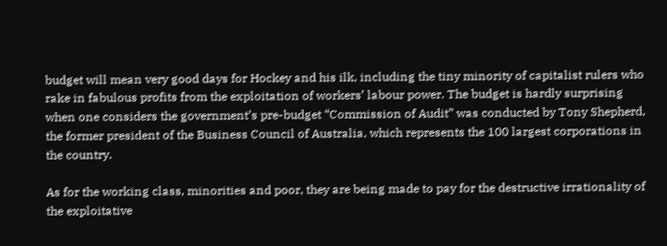budget will mean very good days for Hockey and his ilk, including the tiny minority of capitalist rulers who rake in fabulous profits from the exploitation of workers’ labour power. The budget is hardly surprising when one considers the government’s pre-budget “Commission of Audit” was conducted by Tony Shepherd, the former president of the Business Council of Australia, which represents the 100 largest corporations in the country.

As for the working class, minorities and poor, they are being made to pay for the destructive irrationality of the exploitative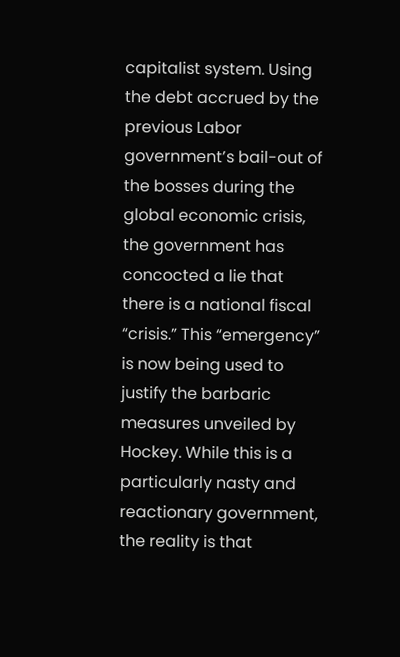capitalist system. Using the debt accrued by the previous Labor government’s bail-out of the bosses during the global economic crisis, the government has concocted a lie that there is a national fiscal “crisis.” This “emergency” is now being used to justify the barbaric measures unveiled by Hockey. While this is a particularly nasty and reactionary government, the reality is that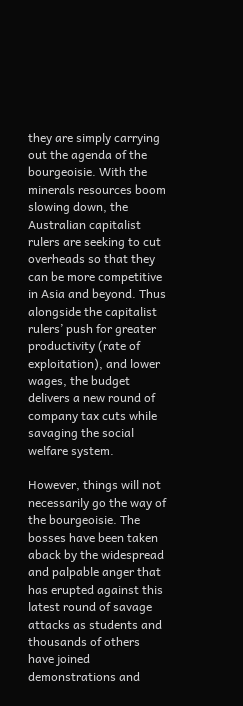they are simply carrying out the agenda of the bourgeoisie. With the minerals resources boom slowing down, the Australian capitalist rulers are seeking to cut overheads so that they can be more competitive in Asia and beyond. Thus alongside the capitalist rulers’ push for greater productivity (rate of exploitation), and lower wages, the budget delivers a new round of company tax cuts while savaging the social welfare system.

However, things will not necessarily go the way of the bourgeoisie. The bosses have been taken aback by the widespread and palpable anger that has erupted against this latest round of savage attacks as students and thousands of others have joined demonstrations and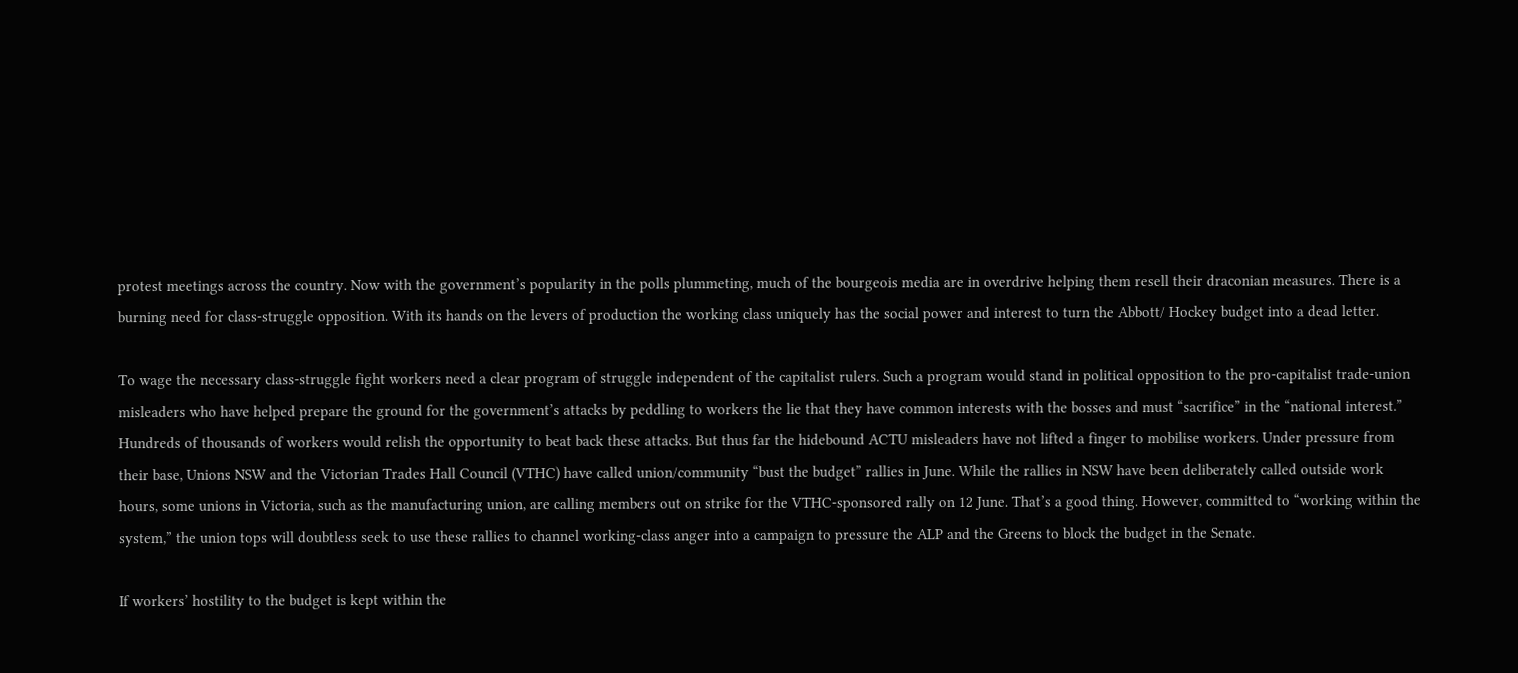protest meetings across the country. Now with the government’s popularity in the polls plummeting, much of the bourgeois media are in overdrive helping them resell their draconian measures. There is a burning need for class-struggle opposition. With its hands on the levers of production the working class uniquely has the social power and interest to turn the Abbott/ Hockey budget into a dead letter.

To wage the necessary class-struggle fight workers need a clear program of struggle independent of the capitalist rulers. Such a program would stand in political opposition to the pro-capitalist trade-union misleaders who have helped prepare the ground for the government’s attacks by peddling to workers the lie that they have common interests with the bosses and must “sacrifice” in the “national interest.” Hundreds of thousands of workers would relish the opportunity to beat back these attacks. But thus far the hidebound ACTU misleaders have not lifted a finger to mobilise workers. Under pressure from their base, Unions NSW and the Victorian Trades Hall Council (VTHC) have called union/community “bust the budget” rallies in June. While the rallies in NSW have been deliberately called outside work hours, some unions in Victoria, such as the manufacturing union, are calling members out on strike for the VTHC-sponsored rally on 12 June. That’s a good thing. However, committed to “working within the system,” the union tops will doubtless seek to use these rallies to channel working-class anger into a campaign to pressure the ALP and the Greens to block the budget in the Senate.

If workers’ hostility to the budget is kept within the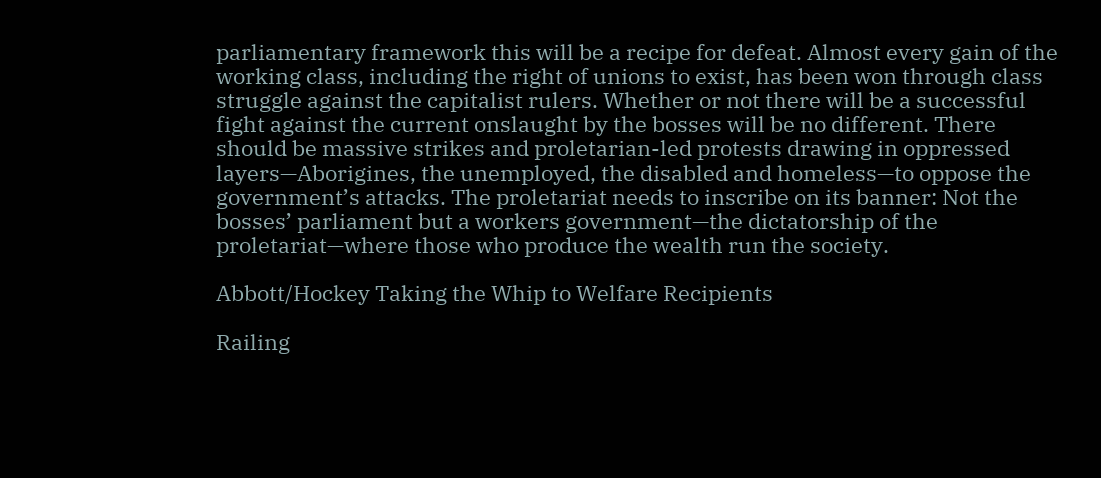parliamentary framework this will be a recipe for defeat. Almost every gain of the working class, including the right of unions to exist, has been won through class struggle against the capitalist rulers. Whether or not there will be a successful fight against the current onslaught by the bosses will be no different. There should be massive strikes and proletarian-led protests drawing in oppressed layers—Aborigines, the unemployed, the disabled and homeless—to oppose the government’s attacks. The proletariat needs to inscribe on its banner: Not the bosses’ parliament but a workers government—the dictatorship of the proletariat—where those who produce the wealth run the society.

Abbott/Hockey Taking the Whip to Welfare Recipients

Railing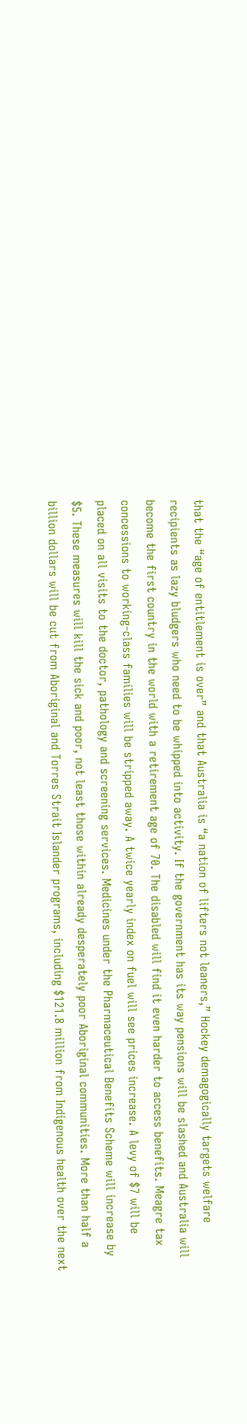that the “age of entitlement is over” and that Australia is “a nation of lifters not leaners,” Hockey demagogically targets welfare recipients as lazy bludgers who need to be whipped into activity. If the government has its way pensions will be slashed and Australia will become the first country in the world with a retirement age of 70. The disabled will find it even harder to access benefits. Meagre tax concessions to working-class families will be stripped away. A twice yearly index on fuel will see prices increase. A levy of $7 will be placed on all visits to the doctor, pathology and screening services. Medicines under the Pharmaceutical Benefits Scheme will increase by $5. These measures will kill the sick and poor, not least those within already desperately poor Aboriginal communities. More than half a billion dollars will be cut from Aboriginal and Torres Strait Islander programs, including $121.8 million from Indigenous health over the next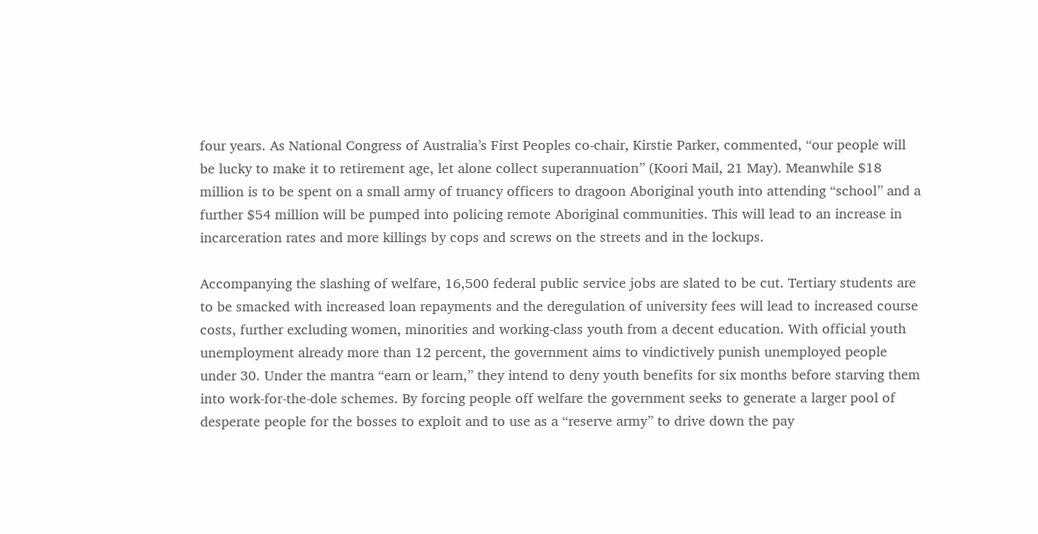four years. As National Congress of Australia’s First Peoples co-chair, Kirstie Parker, commented, “our people will be lucky to make it to retirement age, let alone collect superannuation” (Koori Mail, 21 May). Meanwhile $18 million is to be spent on a small army of truancy officers to dragoon Aboriginal youth into attending “school” and a further $54 million will be pumped into policing remote Aboriginal communities. This will lead to an increase in incarceration rates and more killings by cops and screws on the streets and in the lockups.

Accompanying the slashing of welfare, 16,500 federal public service jobs are slated to be cut. Tertiary students are to be smacked with increased loan repayments and the deregulation of university fees will lead to increased course costs, further excluding women, minorities and working-class youth from a decent education. With official youth unemployment already more than 12 percent, the government aims to vindictively punish unemployed people under 30. Under the mantra “earn or learn,” they intend to deny youth benefits for six months before starving them into work-for-the-dole schemes. By forcing people off welfare the government seeks to generate a larger pool of desperate people for the bosses to exploit and to use as a “reserve army” to drive down the pay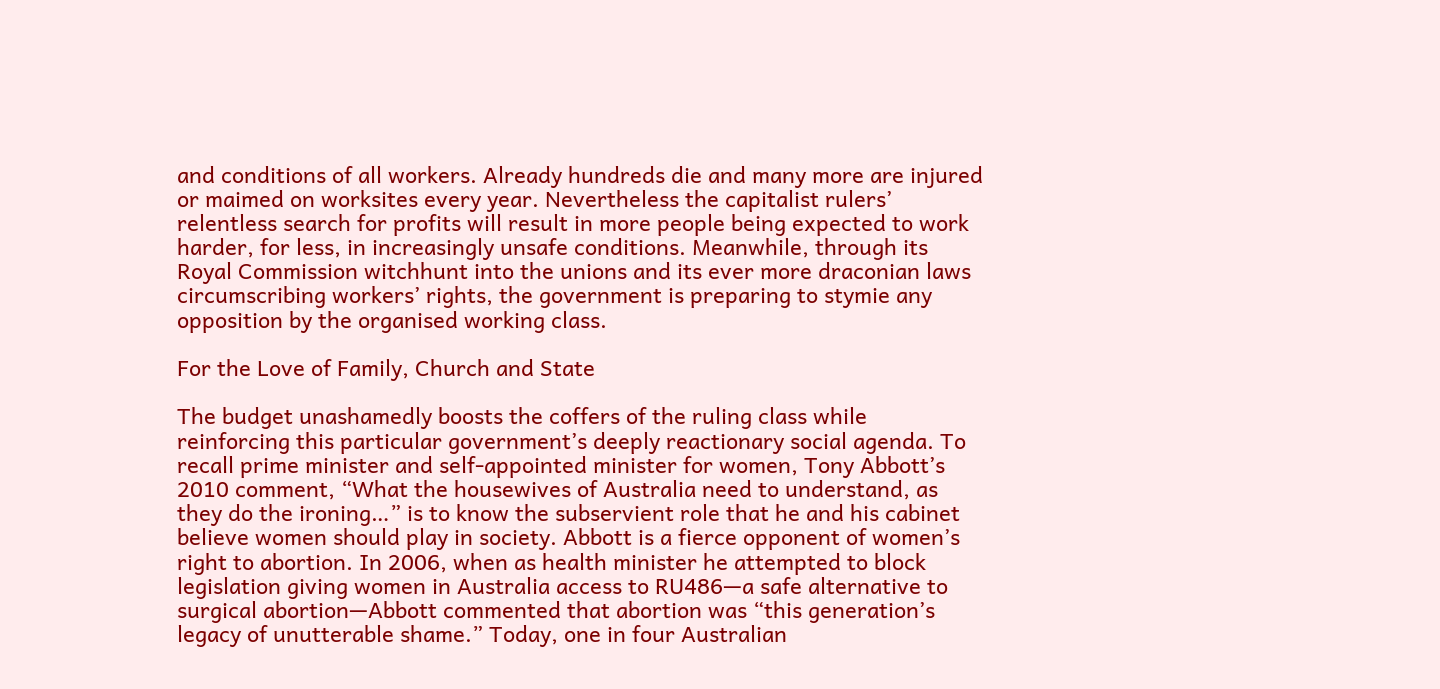and conditions of all workers. Already hundreds die and many more are injured or maimed on worksites every year. Nevertheless the capitalist rulers’ relentless search for profits will result in more people being expected to work harder, for less, in increasingly unsafe conditions. Meanwhile, through its Royal Commission witchhunt into the unions and its ever more draconian laws circumscribing workers’ rights, the government is preparing to stymie any opposition by the organised working class.

For the Love of Family, Church and State

The budget unashamedly boosts the coffers of the ruling class while reinforcing this particular government’s deeply reactionary social agenda. To recall prime minister and self-appointed minister for women, Tony Abbott’s 2010 comment, “What the housewives of Australia need to understand, as they do the ironing…” is to know the subservient role that he and his cabinet believe women should play in society. Abbott is a fierce opponent of women’s right to abortion. In 2006, when as health minister he attempted to block legislation giving women in Australia access to RU486—a safe alternative to surgical abortion—Abbott commented that abortion was “this generation’s legacy of unutterable shame.” Today, one in four Australian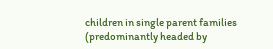children in single parent families (predominantly headed by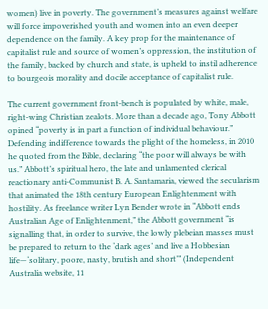women) live in poverty. The government’s measures against welfare will force impoverished youth and women into an even deeper dependence on the family. A key prop for the maintenance of capitalist rule and source of women’s oppression, the institution of the family, backed by church and state, is upheld to instil adherence to bourgeois morality and docile acceptance of capitalist rule.

The current government front-bench is populated by white, male, right-wing Christian zealots. More than a decade ago, Tony Abbott opined “poverty is in part a function of individual behaviour.” Defending indifference towards the plight of the homeless, in 2010 he quoted from the Bible, declaring “the poor will always be with us.” Abbott’s spiritual hero, the late and unlamented clerical reactionary anti-Communist B. A. Santamaria, viewed the secularism that animated the 18th century European Enlightenment with hostility. As freelance writer Lyn Bender wrote in “Abbott ends Australian Age of Enlightenment,” the Abbott government “is signalling that, in order to survive, the lowly plebeian masses must be prepared to return to the ‘dark ages’ and live a Hobbesian life—‘solitary, poore, nasty, brutish and short’” (Independent Australia website, 11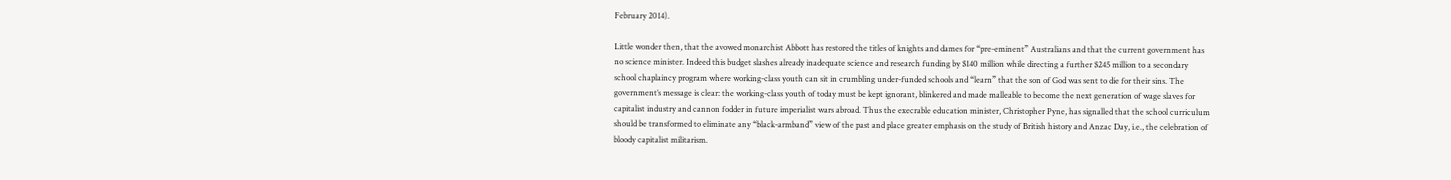February 2014).

Little wonder then, that the avowed monarchist Abbott has restored the titles of knights and dames for “pre-eminent” Australians and that the current government has no science minister. Indeed this budget slashes already inadequate science and research funding by $140 million while directing a further $245 million to a secondary school chaplaincy program where working-class youth can sit in crumbling under-funded schools and “learn” that the son of God was sent to die for their sins. The government’s message is clear: the working-class youth of today must be kept ignorant, blinkered and made malleable to become the next generation of wage slaves for capitalist industry and cannon fodder in future imperialist wars abroad. Thus the execrable education minister, Christopher Pyne, has signalled that the school curriculum should be transformed to eliminate any “black-armband” view of the past and place greater emphasis on the study of British history and Anzac Day, i.e., the celebration of bloody capitalist militarism.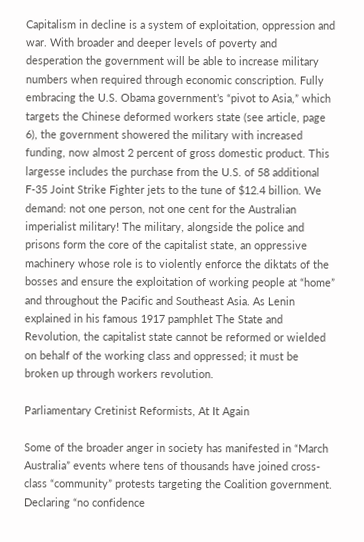Capitalism in decline is a system of exploitation, oppression and war. With broader and deeper levels of poverty and desperation the government will be able to increase military numbers when required through economic conscription. Fully embracing the U.S. Obama government’s “pivot to Asia,” which targets the Chinese deformed workers state (see article, page 6), the government showered the military with increased funding, now almost 2 percent of gross domestic product. This largesse includes the purchase from the U.S. of 58 additional F-35 Joint Strike Fighter jets to the tune of $12.4 billion. We demand: not one person, not one cent for the Australian imperialist military! The military, alongside the police and prisons form the core of the capitalist state, an oppressive machinery whose role is to violently enforce the diktats of the bosses and ensure the exploitation of working people at “home” and throughout the Pacific and Southeast Asia. As Lenin explained in his famous 1917 pamphlet The State and Revolution, the capitalist state cannot be reformed or wielded on behalf of the working class and oppressed; it must be broken up through workers revolution.

Parliamentary Cretinist Reformists, At It Again

Some of the broader anger in society has manifested in “March Australia” events where tens of thousands have joined cross-class “community” protests targeting the Coalition government. Declaring “no confidence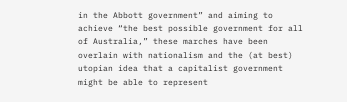in the Abbott government” and aiming to achieve “the best possible government for all of Australia,” these marches have been overlain with nationalism and the (at best) utopian idea that a capitalist government might be able to represent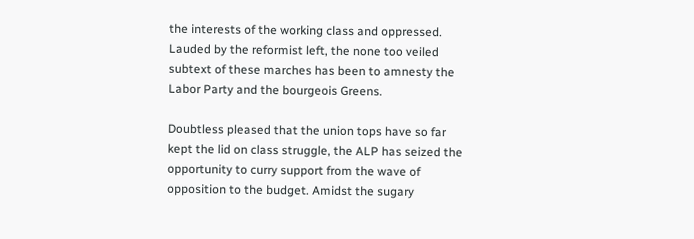the interests of the working class and oppressed. Lauded by the reformist left, the none too veiled subtext of these marches has been to amnesty the Labor Party and the bourgeois Greens.

Doubtless pleased that the union tops have so far kept the lid on class struggle, the ALP has seized the opportunity to curry support from the wave of opposition to the budget. Amidst the sugary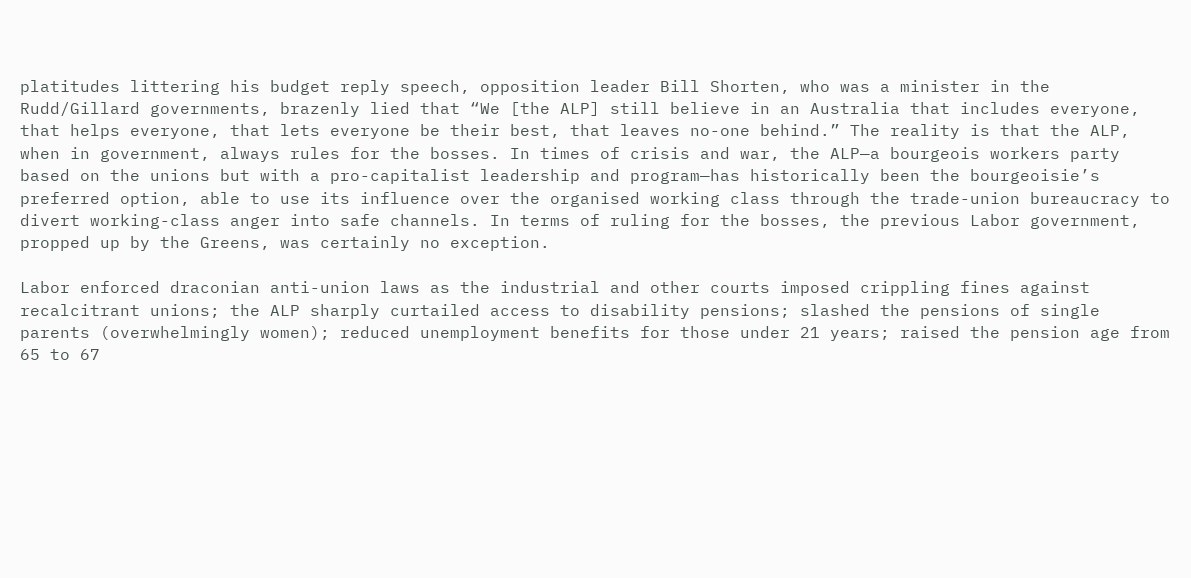platitudes littering his budget reply speech, opposition leader Bill Shorten, who was a minister in the Rudd/Gillard governments, brazenly lied that “We [the ALP] still believe in an Australia that includes everyone, that helps everyone, that lets everyone be their best, that leaves no-one behind.” The reality is that the ALP, when in government, always rules for the bosses. In times of crisis and war, the ALP—a bourgeois workers party based on the unions but with a pro-capitalist leadership and program—has historically been the bourgeoisie’s preferred option, able to use its influence over the organised working class through the trade-union bureaucracy to divert working-class anger into safe channels. In terms of ruling for the bosses, the previous Labor government, propped up by the Greens, was certainly no exception.

Labor enforced draconian anti-union laws as the industrial and other courts imposed crippling fines against recalcitrant unions; the ALP sharply curtailed access to disability pensions; slashed the pensions of single parents (overwhelmingly women); reduced unemployment benefits for those under 21 years; raised the pension age from 65 to 67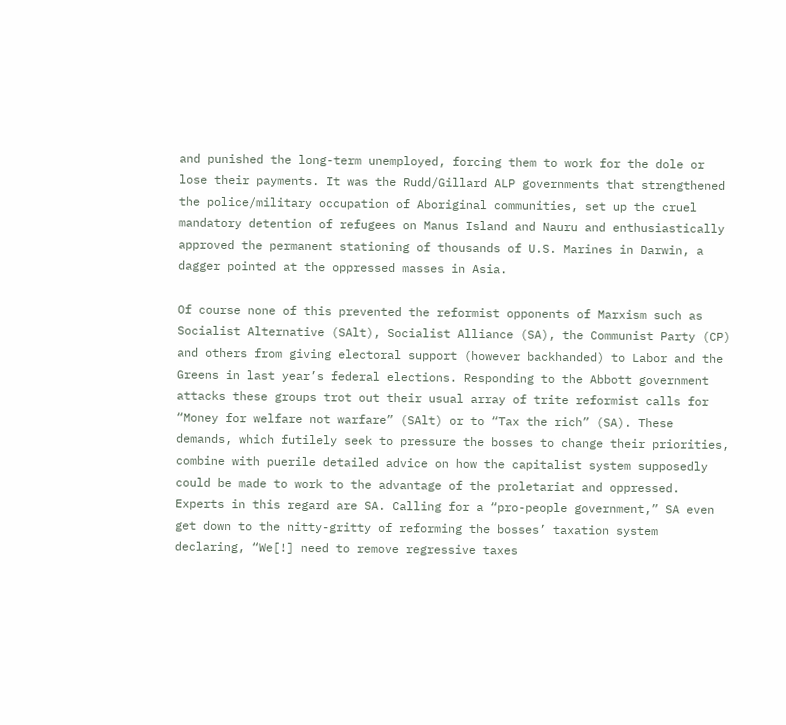and punished the long-term unemployed, forcing them to work for the dole or lose their payments. It was the Rudd/Gillard ALP governments that strengthened the police/military occupation of Aboriginal communities, set up the cruel mandatory detention of refugees on Manus Island and Nauru and enthusiastically approved the permanent stationing of thousands of U.S. Marines in Darwin, a dagger pointed at the oppressed masses in Asia.

Of course none of this prevented the reformist opponents of Marxism such as Socialist Alternative (SAlt), Socialist Alliance (SA), the Communist Party (CP) and others from giving electoral support (however backhanded) to Labor and the Greens in last year’s federal elections. Responding to the Abbott government attacks these groups trot out their usual array of trite reformist calls for “Money for welfare not warfare” (SAlt) or to “Tax the rich” (SA). These demands, which futilely seek to pressure the bosses to change their priorities, combine with puerile detailed advice on how the capitalist system supposedly could be made to work to the advantage of the proletariat and oppressed. Experts in this regard are SA. Calling for a “pro-people government,” SA even get down to the nitty-gritty of reforming the bosses’ taxation system declaring, “We[!] need to remove regressive taxes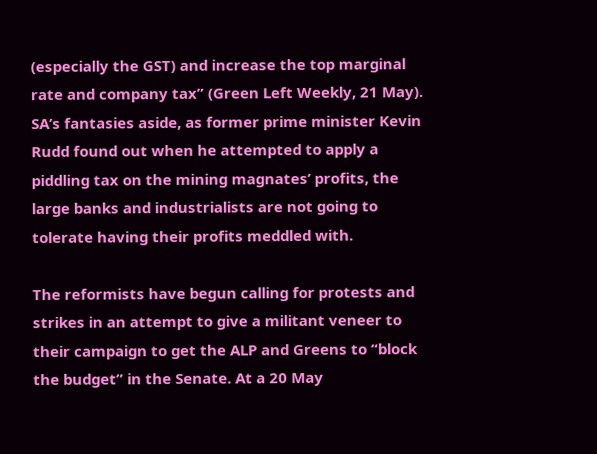(especially the GST) and increase the top marginal rate and company tax” (Green Left Weekly, 21 May). SA’s fantasies aside, as former prime minister Kevin Rudd found out when he attempted to apply a piddling tax on the mining magnates’ profits, the large banks and industrialists are not going to tolerate having their profits meddled with.

The reformists have begun calling for protests and strikes in an attempt to give a militant veneer to their campaign to get the ALP and Greens to “block the budget” in the Senate. At a 20 May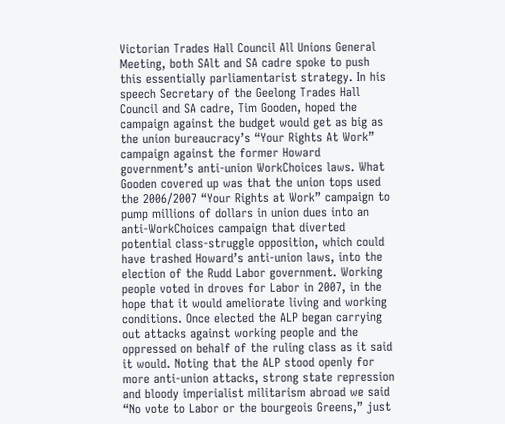Victorian Trades Hall Council All Unions General Meeting, both SAlt and SA cadre spoke to push this essentially parliamentarist strategy. In his speech Secretary of the Geelong Trades Hall Council and SA cadre, Tim Gooden, hoped the campaign against the budget would get as big as the union bureaucracy’s “Your Rights At Work” campaign against the former Howard government’s anti-union WorkChoices laws. What Gooden covered up was that the union tops used the 2006/2007 “Your Rights at Work” campaign to pump millions of dollars in union dues into an anti-WorkChoices campaign that diverted potential class-struggle opposition, which could have trashed Howard’s anti-union laws, into the election of the Rudd Labor government. Working people voted in droves for Labor in 2007, in the hope that it would ameliorate living and working conditions. Once elected the ALP began carrying out attacks against working people and the oppressed on behalf of the ruling class as it said it would. Noting that the ALP stood openly for more anti-union attacks, strong state repression and bloody imperialist militarism abroad we said “No vote to Labor or the bourgeois Greens,” just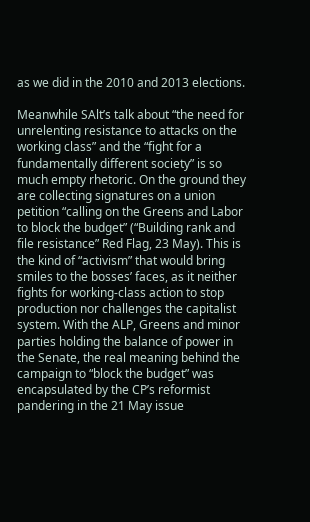as we did in the 2010 and 2013 elections.

Meanwhile SAlt’s talk about “the need for unrelenting resistance to attacks on the working class” and the “fight for a fundamentally different society” is so much empty rhetoric. On the ground they are collecting signatures on a union petition “calling on the Greens and Labor to block the budget” (“Building rank and file resistance” Red Flag, 23 May). This is the kind of “activism” that would bring smiles to the bosses’ faces, as it neither fights for working-class action to stop production nor challenges the capitalist system. With the ALP, Greens and minor parties holding the balance of power in the Senate, the real meaning behind the campaign to “block the budget” was encapsulated by the CP’s reformist pandering in the 21 May issue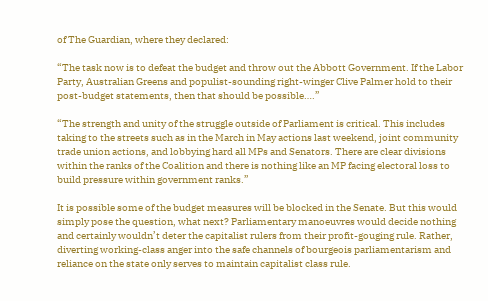of The Guardian, where they declared:

“The task now is to defeat the budget and throw out the Abbott Government. If the Labor Party, Australian Greens and populist-sounding right-winger Clive Palmer hold to their post-budget statements, then that should be possible….”

“The strength and unity of the struggle outside of Parliament is critical. This includes taking to the streets such as in the March in May actions last weekend, joint community trade union actions, and lobbying hard all MPs and Senators. There are clear divisions within the ranks of the Coalition and there is nothing like an MP facing electoral loss to build pressure within government ranks.”

It is possible some of the budget measures will be blocked in the Senate. But this would simply pose the question, what next? Parliamentary manoeuvres would decide nothing and certainly wouldn’t deter the capitalist rulers from their profit-gouging rule. Rather, diverting working-class anger into the safe channels of bourgeois parliamentarism and reliance on the state only serves to maintain capitalist class rule.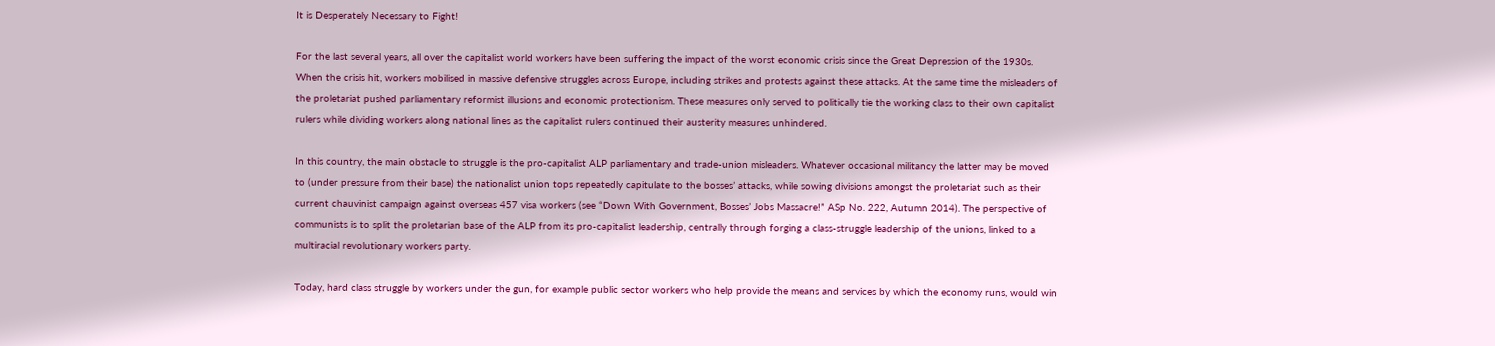It is Desperately Necessary to Fight!

For the last several years, all over the capitalist world workers have been suffering the impact of the worst economic crisis since the Great Depression of the 1930s. When the crisis hit, workers mobilised in massive defensive struggles across Europe, including strikes and protests against these attacks. At the same time the misleaders of the proletariat pushed parliamentary reformist illusions and economic protectionism. These measures only served to politically tie the working class to their own capitalist rulers while dividing workers along national lines as the capitalist rulers continued their austerity measures unhindered.

In this country, the main obstacle to struggle is the pro-capitalist ALP parliamentary and trade-union misleaders. Whatever occasional militancy the latter may be moved to (under pressure from their base) the nationalist union tops repeatedly capitulate to the bosses’ attacks, while sowing divisions amongst the proletariat such as their current chauvinist campaign against overseas 457 visa workers (see “Down With Government, Bosses’ Jobs Massacre!” ASp No. 222, Autumn 2014). The perspective of communists is to split the proletarian base of the ALP from its pro-capitalist leadership, centrally through forging a class-struggle leadership of the unions, linked to a multiracial revolutionary workers party.

Today, hard class struggle by workers under the gun, for example public sector workers who help provide the means and services by which the economy runs, would win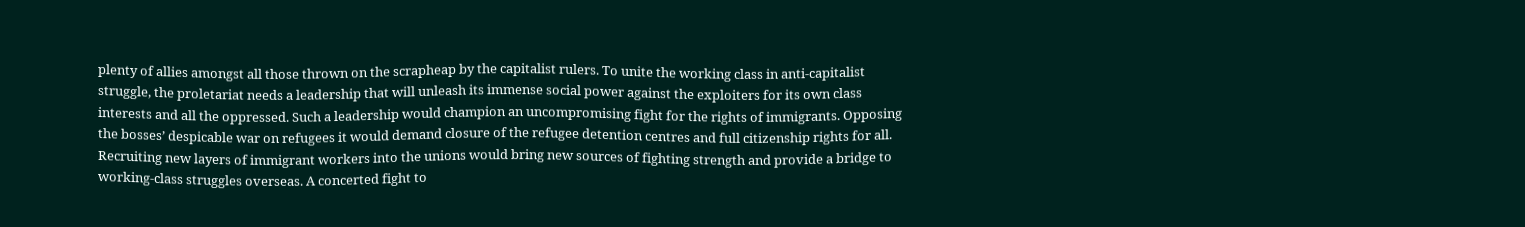plenty of allies amongst all those thrown on the scrapheap by the capitalist rulers. To unite the working class in anti-capitalist struggle, the proletariat needs a leadership that will unleash its immense social power against the exploiters for its own class interests and all the oppressed. Such a leadership would champion an uncompromising fight for the rights of immigrants. Opposing the bosses’ despicable war on refugees it would demand closure of the refugee detention centres and full citizenship rights for all. Recruiting new layers of immigrant workers into the unions would bring new sources of fighting strength and provide a bridge to working-class struggles overseas. A concerted fight to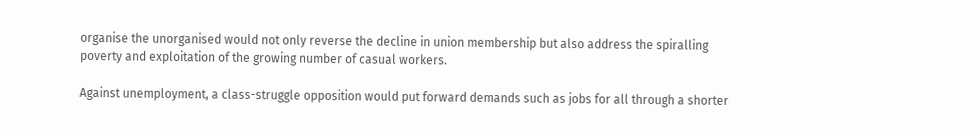organise the unorganised would not only reverse the decline in union membership but also address the spiralling poverty and exploitation of the growing number of casual workers.

Against unemployment, a class-struggle opposition would put forward demands such as jobs for all through a shorter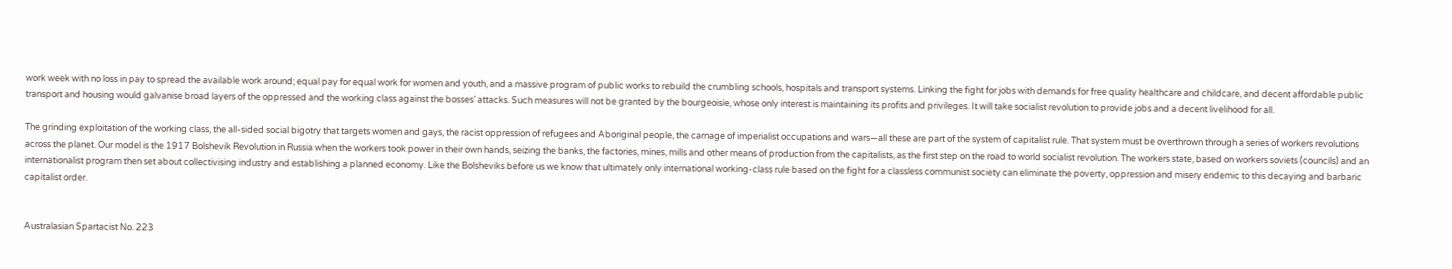work week with no loss in pay to spread the available work around; equal pay for equal work for women and youth, and a massive program of public works to rebuild the crumbling schools, hospitals and transport systems. Linking the fight for jobs with demands for free quality healthcare and childcare, and decent affordable public transport and housing would galvanise broad layers of the oppressed and the working class against the bosses’ attacks. Such measures will not be granted by the bourgeoisie, whose only interest is maintaining its profits and privileges. It will take socialist revolution to provide jobs and a decent livelihood for all.

The grinding exploitation of the working class, the all-sided social bigotry that targets women and gays, the racist oppression of refugees and Aboriginal people, the carnage of imperialist occupations and wars—all these are part of the system of capitalist rule. That system must be overthrown through a series of workers revolutions across the planet. Our model is the 1917 Bolshevik Revolution in Russia when the workers took power in their own hands, seizing the banks, the factories, mines, mills and other means of production from the capitalists, as the first step on the road to world socialist revolution. The workers state, based on workers soviets (councils) and an internationalist program then set about collectivising industry and establishing a planned economy. Like the Bolsheviks before us we know that ultimately only international working-class rule based on the fight for a classless communist society can eliminate the poverty, oppression and misery endemic to this decaying and barbaric capitalist order.


Australasian Spartacist No. 223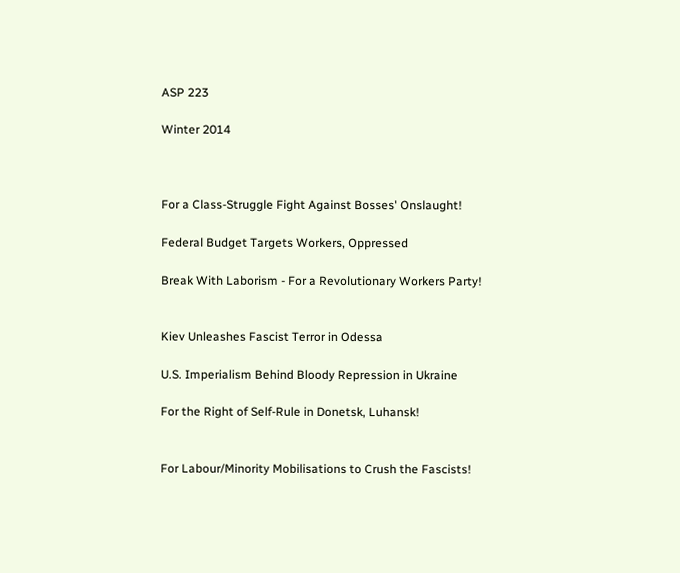ASP 223

Winter 2014



For a Class-Struggle Fight Against Bosses' Onslaught!

Federal Budget Targets Workers, Oppressed

Break With Laborism - For a Revolutionary Workers Party!


Kiev Unleashes Fascist Terror in Odessa

U.S. Imperialism Behind Bloody Repression in Ukraine

For the Right of Self-Rule in Donetsk, Luhansk!


For Labour/Minority Mobilisations to Crush the Fascists!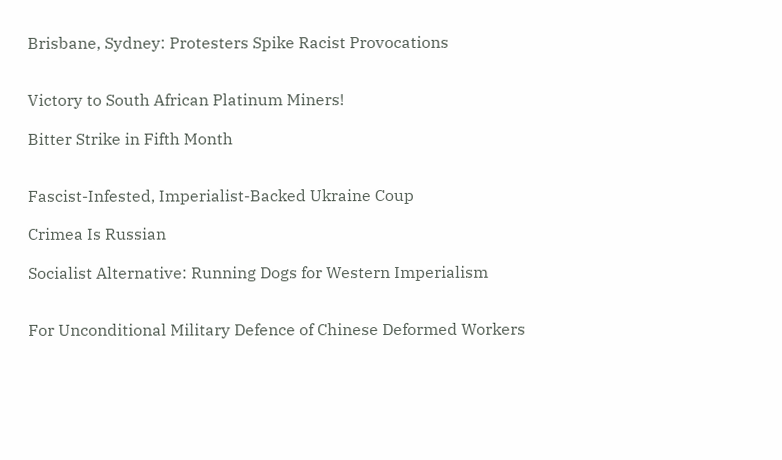Brisbane, Sydney: Protesters Spike Racist Provocations


Victory to South African Platinum Miners!

Bitter Strike in Fifth Month


Fascist-Infested, Imperialist-Backed Ukraine Coup

Crimea Is Russian

Socialist Alternative: Running Dogs for Western Imperialism


For Unconditional Military Defence of Chinese Deformed Workers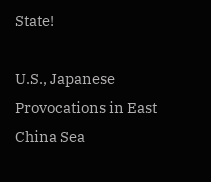State!

U.S., Japanese Provocations in East China Sea